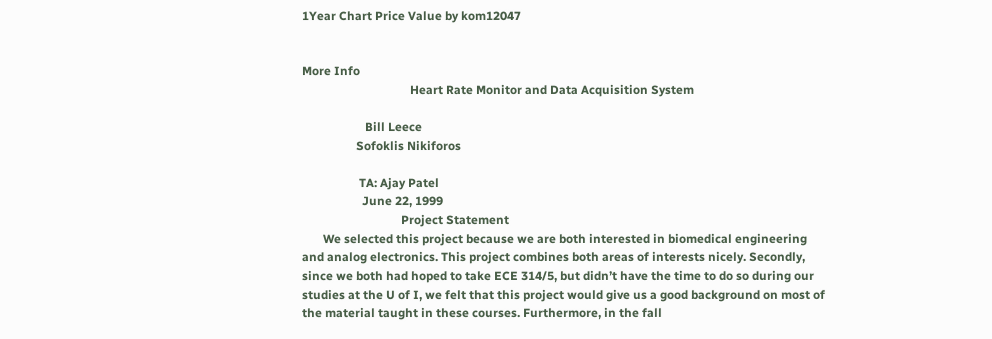1Year Chart Price Value by kom12047


More Info
                                    Heart Rate Monitor and Data Acquisition System

                     Bill Leece
                  Sofoklis Nikiforos

                   TA: Ajay Patel
                    June 22, 1999
                                 Project Statement
       We selected this project because we are both interested in biomedical engineering
and analog electronics. This project combines both areas of interests nicely. Secondly,
since we both had hoped to take ECE 314/5, but didn’t have the time to do so during our
studies at the U of I, we felt that this project would give us a good background on most of
the material taught in these courses. Furthermore, in the fall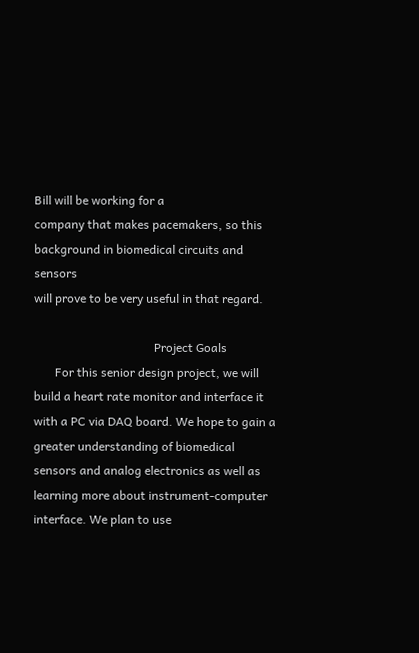Bill will be working for a
company that makes pacemakers, so this background in biomedical circuits and sensors
will prove to be very useful in that regard.

                                        Project Goals
       For this senior design project, we will build a heart rate monitor and interface it
with a PC via DAQ board. We hope to gain a greater understanding of biomedical
sensors and analog electronics as well as learning more about instrument-computer
interface. We plan to use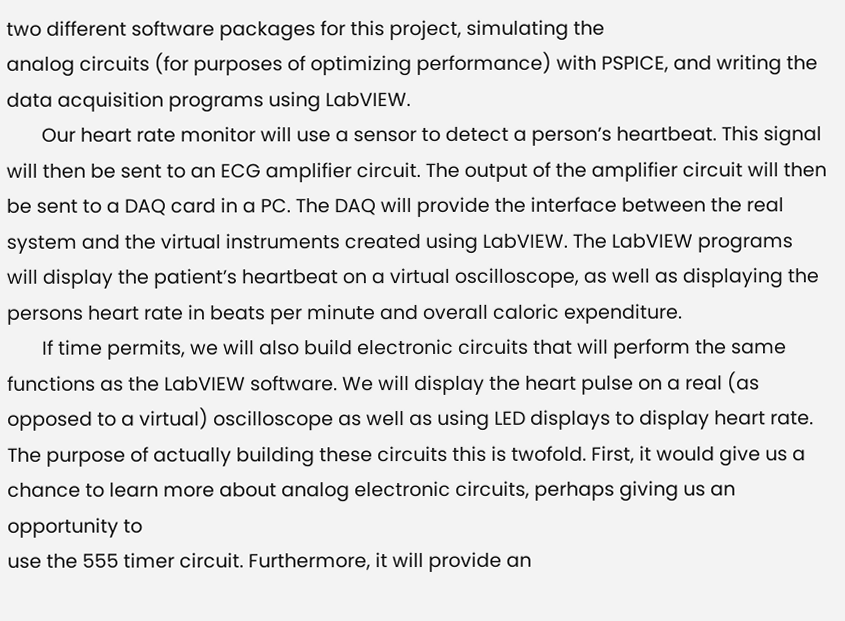two different software packages for this project, simulating the
analog circuits (for purposes of optimizing performance) with PSPICE, and writing the
data acquisition programs using LabVIEW.
       Our heart rate monitor will use a sensor to detect a person’s heartbeat. This signal
will then be sent to an ECG amplifier circuit. The output of the amplifier circuit will then
be sent to a DAQ card in a PC. The DAQ will provide the interface between the real
system and the virtual instruments created using LabVIEW. The LabVIEW programs
will display the patient’s heartbeat on a virtual oscilloscope, as well as displaying the
persons heart rate in beats per minute and overall caloric expenditure.
       If time permits, we will also build electronic circuits that will perform the same
functions as the LabVIEW software. We will display the heart pulse on a real (as
opposed to a virtual) oscilloscope as well as using LED displays to display heart rate.
The purpose of actually building these circuits this is twofold. First, it would give us a
chance to learn more about analog electronic circuits, perhaps giving us an opportunity to
use the 555 timer circuit. Furthermore, it will provide an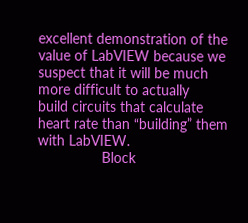excellent demonstration of the
value of LabVIEW because we suspect that it will be much more difficult to actually
build circuits that calculate heart rate than “building” them with LabVIEW.
                Block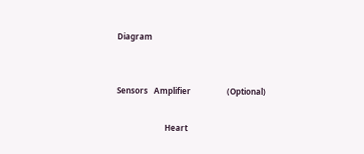Diagram


Sensors   Amplifier                  (Optional)

                        Heart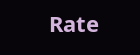Rate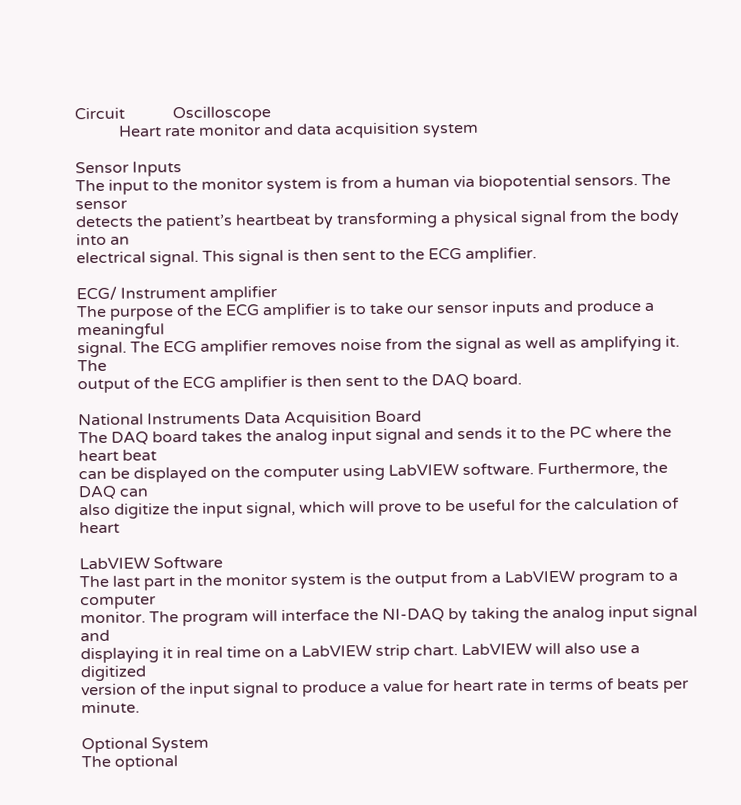Circuit            Oscilloscope
           Heart rate monitor and data acquisition system

Sensor Inputs
The input to the monitor system is from a human via biopotential sensors. The sensor
detects the patient’s heartbeat by transforming a physical signal from the body into an
electrical signal. This signal is then sent to the ECG amplifier.

ECG/ Instrument amplifier
The purpose of the ECG amplifier is to take our sensor inputs and produce a meaningful
signal. The ECG amplifier removes noise from the signal as well as amplifying it. The
output of the ECG amplifier is then sent to the DAQ board.

National Instruments Data Acquisition Board
The DAQ board takes the analog input signal and sends it to the PC where the heart beat
can be displayed on the computer using LabVIEW software. Furthermore, the DAQ can
also digitize the input signal, which will prove to be useful for the calculation of heart

LabVIEW Software
The last part in the monitor system is the output from a LabVIEW program to a computer
monitor. The program will interface the NI-DAQ by taking the analog input signal and
displaying it in real time on a LabVIEW strip chart. LabVIEW will also use a digitized
version of the input signal to produce a value for heart rate in terms of beats per minute.

Optional System
The optional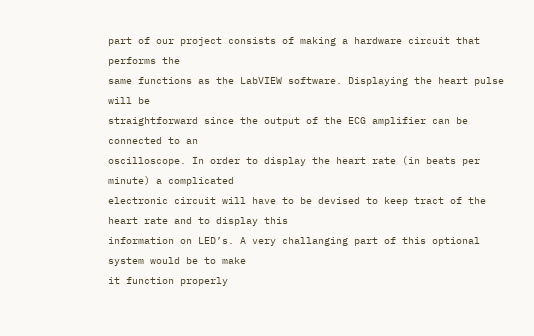part of our project consists of making a hardware circuit that performs the
same functions as the LabVIEW software. Displaying the heart pulse will be
straightforward since the output of the ECG amplifier can be connected to an
oscilloscope. In order to display the heart rate (in beats per minute) a complicated
electronic circuit will have to be devised to keep tract of the heart rate and to display this
information on LED’s. A very challanging part of this optional system would be to make
it function properly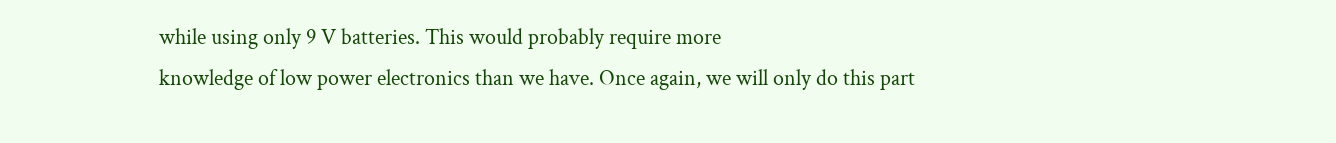while using only 9 V batteries. This would probably require more
knowledge of low power electronics than we have. Once again, we will only do this part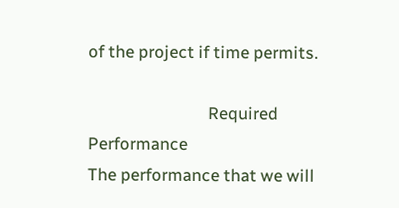of the project if time permits.

                              Required Performance
The performance that we will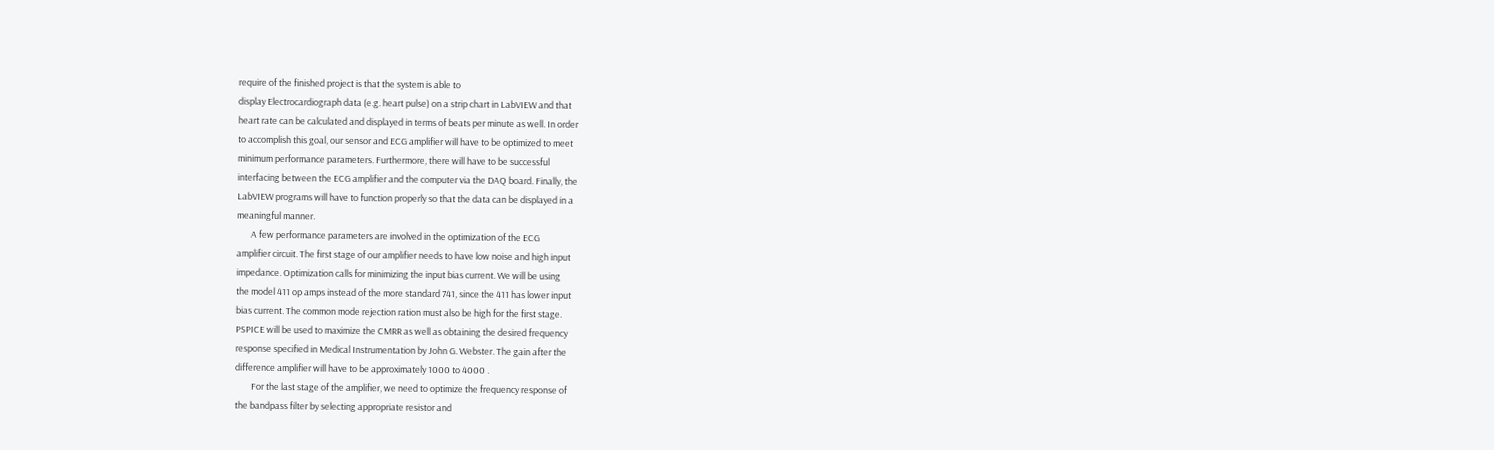require of the finished project is that the system is able to
display Electrocardiograph data (e.g. heart pulse) on a strip chart in LabVIEW and that
heart rate can be calculated and displayed in terms of beats per minute as well. In order
to accomplish this goal, our sensor and ECG amplifier will have to be optimized to meet
minimum performance parameters. Furthermore, there will have to be successful
interfacing between the ECG amplifier and the computer via the DAQ board. Finally, the
LabVIEW programs will have to function properly so that the data can be displayed in a
meaningful manner.
       A few performance parameters are involved in the optimization of the ECG
amplifier circuit. The first stage of our amplifier needs to have low noise and high input
impedance. Optimization calls for minimizing the input bias current. We will be using
the model 411 op amps instead of the more standard 741, since the 411 has lower input
bias current. The common mode rejection ration must also be high for the first stage.
PSPICE will be used to maximize the CMRR as well as obtaining the desired frequency
response specified in Medical Instrumentation by John G. Webster. The gain after the
difference amplifier will have to be approximately 1000 to 4000 .
        For the last stage of the amplifier, we need to optimize the frequency response of
the bandpass filter by selecting appropriate resistor and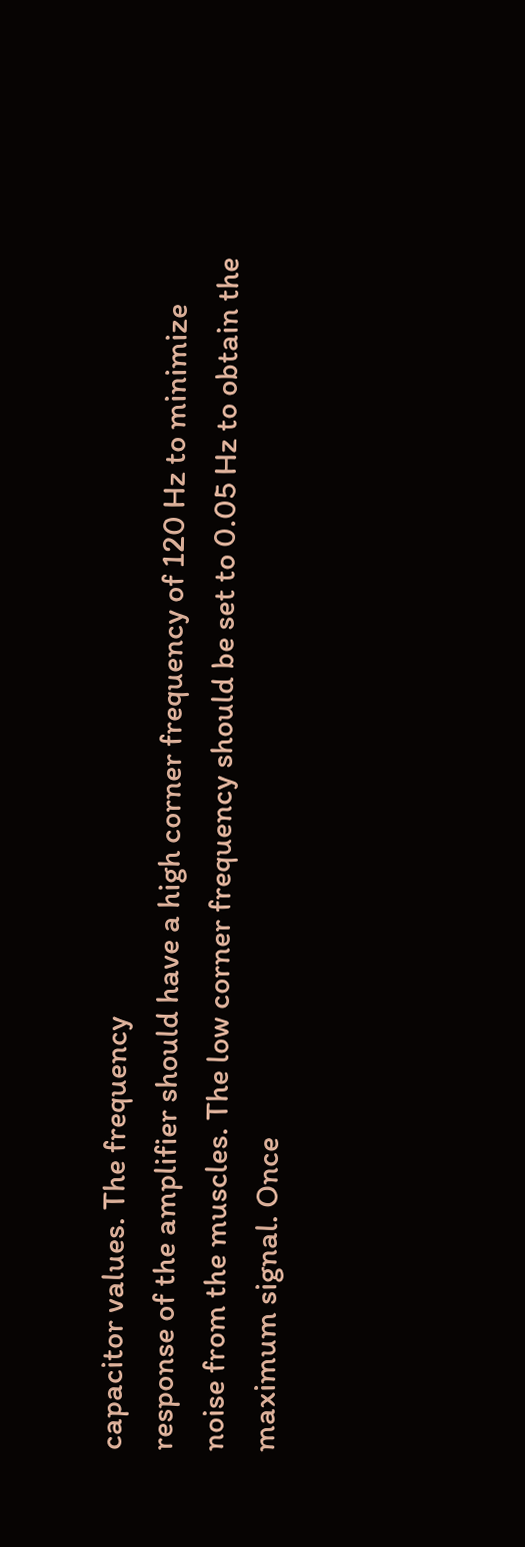capacitor values. The frequency
response of the amplifier should have a high corner frequency of 120 Hz to minimize
noise from the muscles. The low corner frequency should be set to 0.05 Hz to obtain the
maximum signal. Once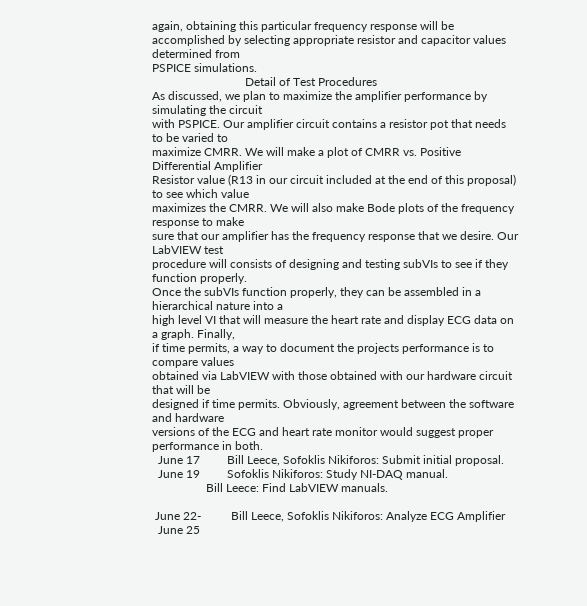again, obtaining this particular frequency response will be
accomplished by selecting appropriate resistor and capacitor values determined from
PSPICE simulations.
                               Detail of Test Procedures
As discussed, we plan to maximize the amplifier performance by simulating the circuit
with PSPICE. Our amplifier circuit contains a resistor pot that needs to be varied to
maximize CMRR. We will make a plot of CMRR vs. Positive Differential Amplifier
Resistor value (R13 in our circuit included at the end of this proposal) to see which value
maximizes the CMRR. We will also make Bode plots of the frequency response to make
sure that our amplifier has the frequency response that we desire. Our LabVIEW test
procedure will consists of designing and testing subVIs to see if they function properly.
Once the subVIs function properly, they can be assembled in a hierarchical nature into a
high level VI that will measure the heart rate and display ECG data on a graph. Finally,
if time permits, a way to document the projects performance is to compare values
obtained via LabVIEW with those obtained with our hardware circuit that will be
designed if time permits. Obviously, agreement between the software and hardware
versions of the ECG and heart rate monitor would suggest proper performance in both.
  June 17         Bill Leece, Sofoklis Nikiforos: Submit initial proposal.
  June 19         Sofoklis Nikiforos: Study NI-DAQ manual.
                  Bill Leece: Find LabVIEW manuals.

 June 22-          Bill Leece, Sofoklis Nikiforos: Analyze ECG Amplifier
  June 25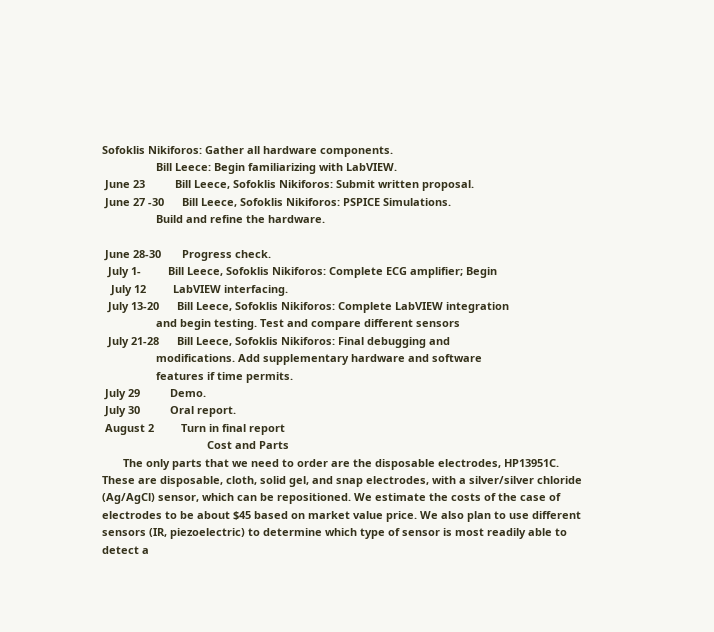Sofoklis Nikiforos: Gather all hardware components.
                  Bill Leece: Begin familiarizing with LabVIEW.
 June 23          Bill Leece, Sofoklis Nikiforos: Submit written proposal.
 June 27 -30      Bill Leece, Sofoklis Nikiforos: PSPICE Simulations.
                  Build and refine the hardware.

 June 28-30       Progress check.
  July 1-         Bill Leece, Sofoklis Nikiforos: Complete ECG amplifier; Begin
   July 12         LabVIEW interfacing.
  July 13-20      Bill Leece, Sofoklis Nikiforos: Complete LabVIEW integration
                  and begin testing. Test and compare different sensors
  July 21-28      Bill Leece, Sofoklis Nikiforos: Final debugging and
                  modifications. Add supplementary hardware and software
                  features if time permits.
 July 29          Demo.
 July 30          Oral report.
 August 2         Turn in final report
                                   Cost and Parts
       The only parts that we need to order are the disposable electrodes, HP13951C.
These are disposable, cloth, solid gel, and snap electrodes, with a silver/silver chloride
(Ag/AgCl) sensor, which can be repositioned. We estimate the costs of the case of
electrodes to be about $45 based on market value price. We also plan to use different
sensors (IR, piezoelectric) to determine which type of sensor is most readily able to
detect a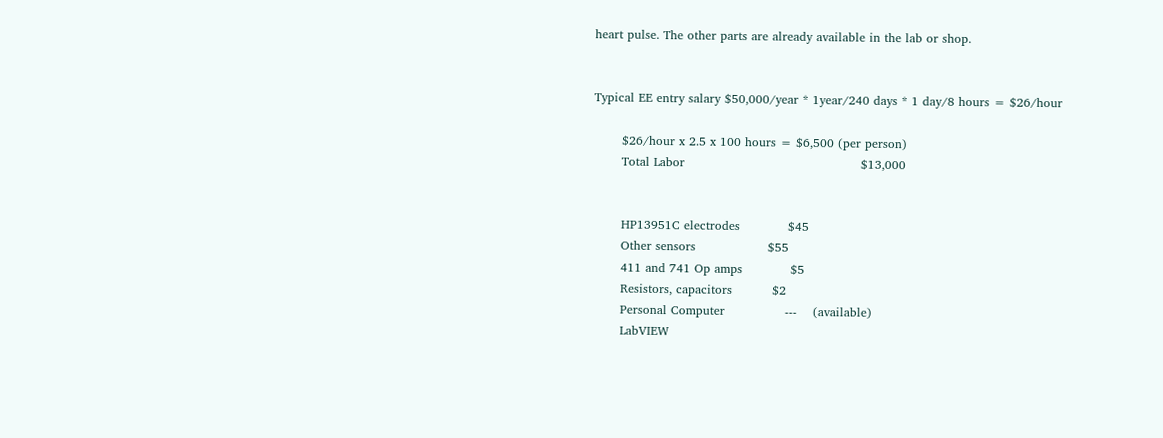heart pulse. The other parts are already available in the lab or shop.


Typical EE entry salary $50,000/year * 1year/240 days * 1 day/8 hours = $26/hour

       $26/hour x 2.5 x 100 hours = $6,500 (per person)
       Total Labor                                            $13,000


       HP13951C electrodes            $45
       Other sensors                  $55
       411 and 741 Op amps            $5
       Resistors, capacitors          $2
       Personal Computer               ---    (available)
       LabVIEW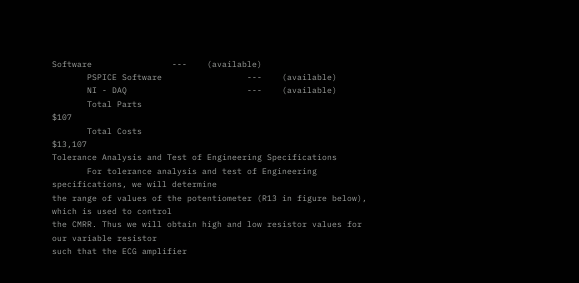Software                ---    (available)
       PSPICE Software                 ---    (available)
       NI - DAQ                        ---    (available)
       Total Parts                                                $107
       Total Costs                                            $13,107
Tolerance Analysis and Test of Engineering Specifications
       For tolerance analysis and test of Engineering specifications, we will determine
the range of values of the potentiometer (R13 in figure below), which is used to control
the CMRR. Thus we will obtain high and low resistor values for our variable resistor
such that the ECG amplifier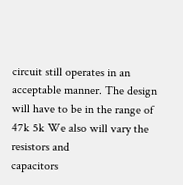circuit still operates in an acceptable manner. The design
will have to be in the range of 47k 5k We also will vary the resistors and
capacitors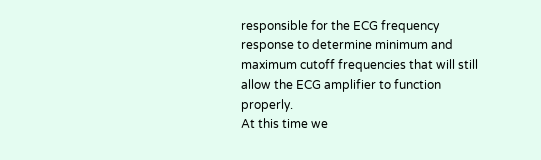responsible for the ECG frequency response to determine minimum and
maximum cutoff frequencies that will still allow the ECG amplifier to function properly.
At this time we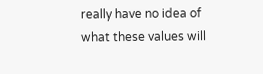really have no idea of what these values will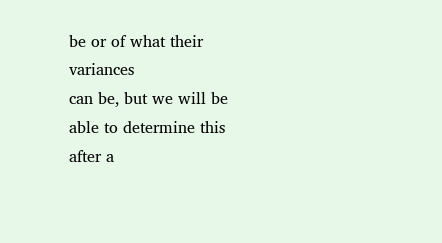be or of what their variances
can be, but we will be able to determine this after a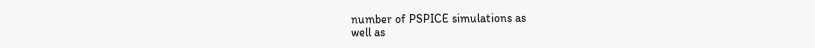number of PSPICE simulations as
well as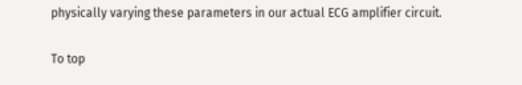physically varying these parameters in our actual ECG amplifier circuit.

To top